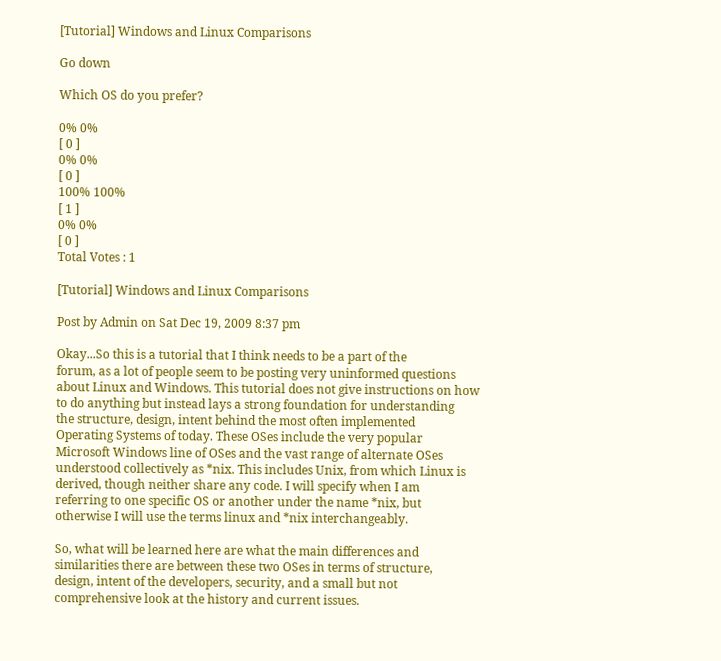[Tutorial] Windows and Linux Comparisons

Go down

Which OS do you prefer?

0% 0%
[ 0 ]
0% 0%
[ 0 ]
100% 100%
[ 1 ]
0% 0%
[ 0 ]
Total Votes : 1

[Tutorial] Windows and Linux Comparisons

Post by Admin on Sat Dec 19, 2009 8:37 pm

Okay...So this is a tutorial that I think needs to be a part of the
forum, as a lot of people seem to be posting very uninformed questions
about Linux and Windows. This tutorial does not give instructions on how
to do anything but instead lays a strong foundation for understanding
the structure, design, intent behind the most often implemented
Operating Systems of today. These OSes include the very popular
Microsoft Windows line of OSes and the vast range of alternate OSes
understood collectively as *nix. This includes Unix, from which Linux is
derived, though neither share any code. I will specify when I am
referring to one specific OS or another under the name *nix, but
otherwise I will use the terms linux and *nix interchangeably.

So, what will be learned here are what the main differences and
similarities there are between these two OSes in terms of structure,
design, intent of the developers, security, and a small but not
comprehensive look at the history and current issues.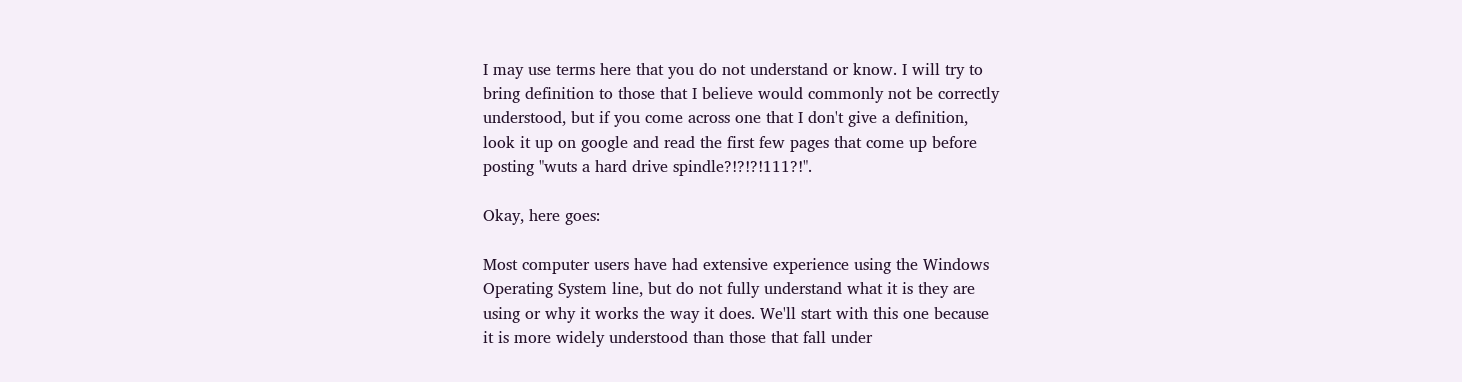I may use terms here that you do not understand or know. I will try to
bring definition to those that I believe would commonly not be correctly
understood, but if you come across one that I don't give a definition,
look it up on google and read the first few pages that come up before
posting "wuts a hard drive spindle?!?!?!111?!".

Okay, here goes:

Most computer users have had extensive experience using the Windows
Operating System line, but do not fully understand what it is they are
using or why it works the way it does. We'll start with this one because
it is more widely understood than those that fall under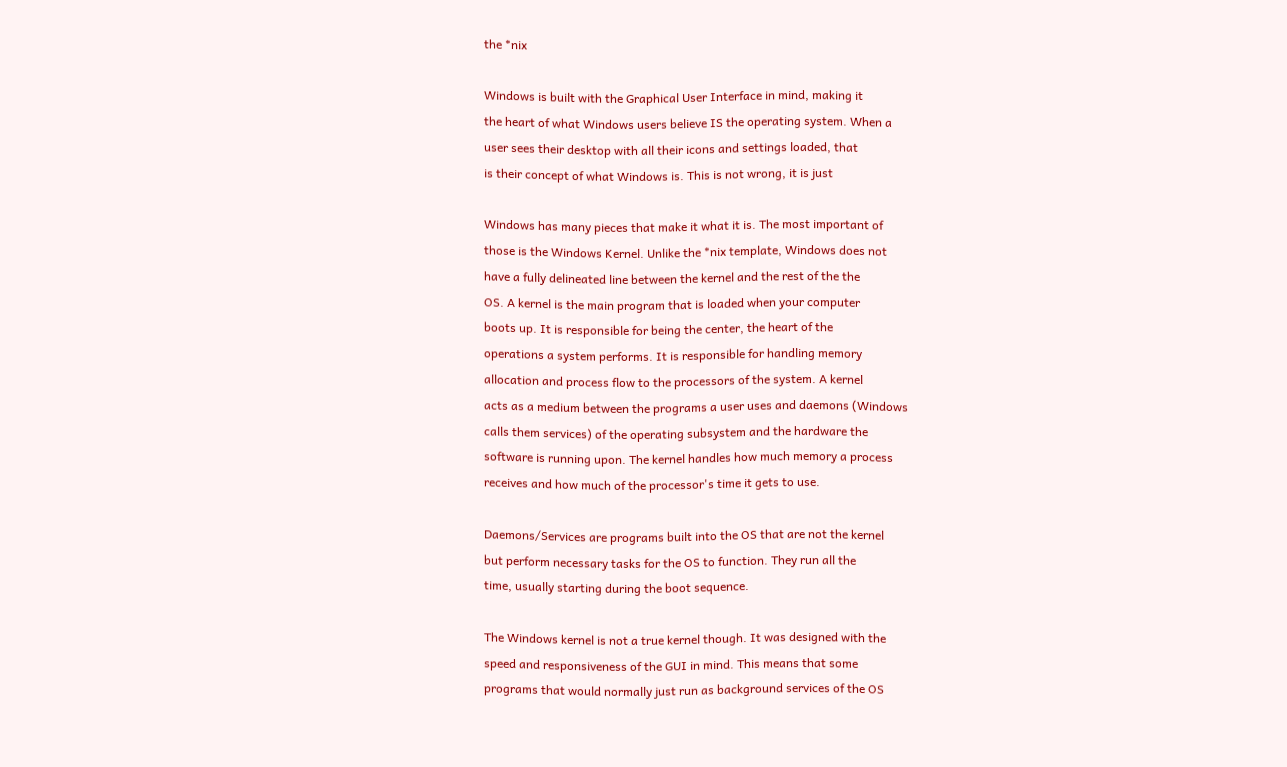the *nix

Windows is built with the Graphical User Interface in mind, making it
the heart of what Windows users believe IS the operating system. When a
user sees their desktop with all their icons and settings loaded, that
is their concept of what Windows is. This is not wrong, it is just

Windows has many pieces that make it what it is. The most important of
those is the Windows Kernel. Unlike the *nix template, Windows does not
have a fully delineated line between the kernel and the rest of the the
OS. A kernel is the main program that is loaded when your computer
boots up. It is responsible for being the center, the heart of the
operations a system performs. It is responsible for handling memory
allocation and process flow to the processors of the system. A kernel
acts as a medium between the programs a user uses and daemons (Windows
calls them services) of the operating subsystem and the hardware the
software is running upon. The kernel handles how much memory a process
receives and how much of the processor's time it gets to use.

Daemons/Services are programs built into the OS that are not the kernel
but perform necessary tasks for the OS to function. They run all the
time, usually starting during the boot sequence.

The Windows kernel is not a true kernel though. It was designed with the
speed and responsiveness of the GUI in mind. This means that some
programs that would normally just run as background services of the OS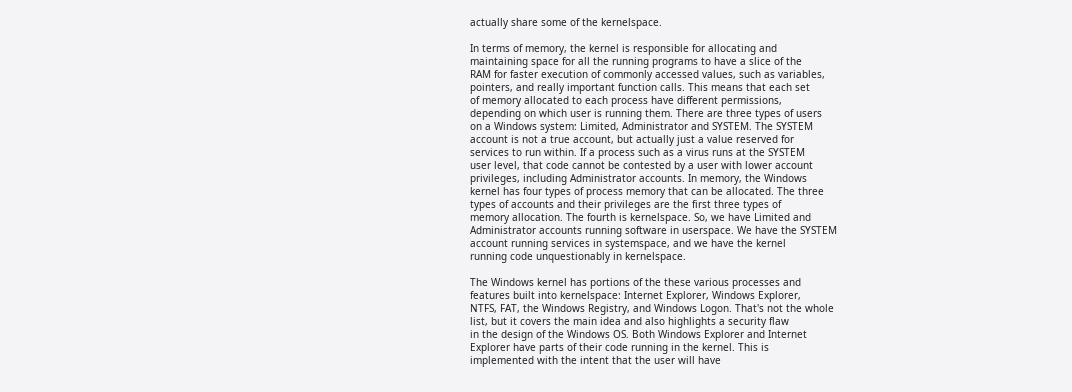actually share some of the kernelspace.

In terms of memory, the kernel is responsible for allocating and
maintaining space for all the running programs to have a slice of the
RAM for faster execution of commonly accessed values, such as variables,
pointers, and really important function calls. This means that each set
of memory allocated to each process have different permissions,
depending on which user is running them. There are three types of users
on a Windows system: Limited, Administrator and SYSTEM. The SYSTEM
account is not a true account, but actually just a value reserved for
services to run within. If a process such as a virus runs at the SYSTEM
user level, that code cannot be contested by a user with lower account
privileges, including Administrator accounts. In memory, the Windows
kernel has four types of process memory that can be allocated. The three
types of accounts and their privileges are the first three types of
memory allocation. The fourth is kernelspace. So, we have Limited and
Administrator accounts running software in userspace. We have the SYSTEM
account running services in systemspace, and we have the kernel
running code unquestionably in kernelspace.

The Windows kernel has portions of the these various processes and
features built into kernelspace: Internet Explorer, Windows Explorer,
NTFS, FAT, the Windows Registry, and Windows Logon. That's not the whole
list, but it covers the main idea and also highlights a security flaw
in the design of the Windows OS. Both Windows Explorer and Internet
Explorer have parts of their code running in the kernel. This is
implemented with the intent that the user will have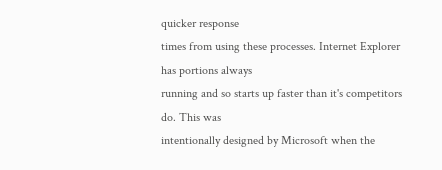quicker response
times from using these processes. Internet Explorer has portions always
running and so starts up faster than it's competitors do. This was
intentionally designed by Microsoft when the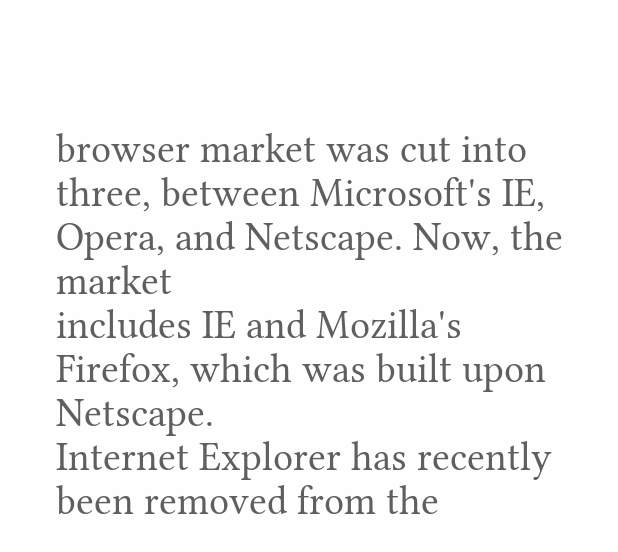browser market was cut into
three, between Microsoft's IE, Opera, and Netscape. Now, the market
includes IE and Mozilla's Firefox, which was built upon Netscape.
Internet Explorer has recently been removed from the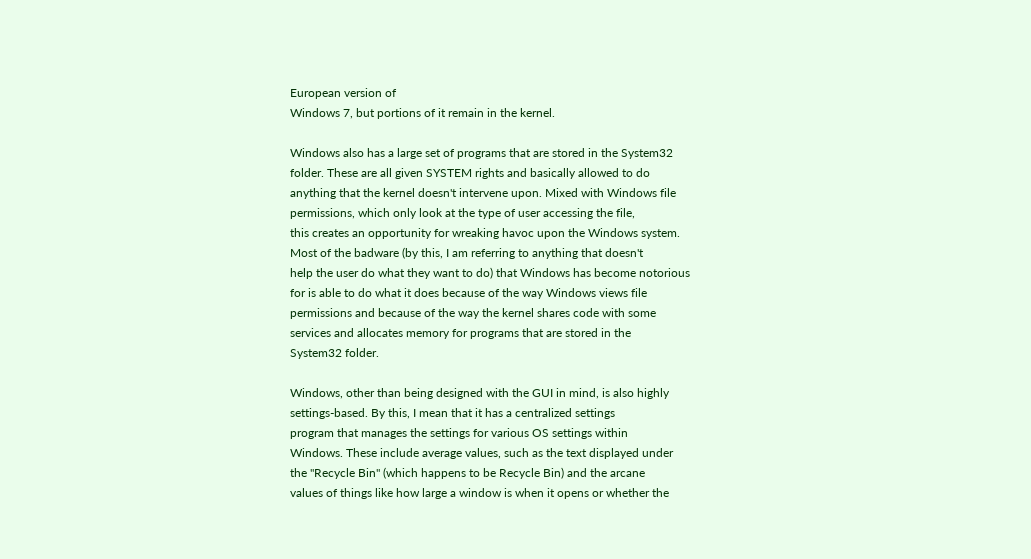European version of
Windows 7, but portions of it remain in the kernel.

Windows also has a large set of programs that are stored in the System32
folder. These are all given SYSTEM rights and basically allowed to do
anything that the kernel doesn't intervene upon. Mixed with Windows file
permissions, which only look at the type of user accessing the file,
this creates an opportunity for wreaking havoc upon the Windows system.
Most of the badware (by this, I am referring to anything that doesn't
help the user do what they want to do) that Windows has become notorious
for is able to do what it does because of the way Windows views file
permissions and because of the way the kernel shares code with some
services and allocates memory for programs that are stored in the
System32 folder.

Windows, other than being designed with the GUI in mind, is also highly
settings-based. By this, I mean that it has a centralized settings
program that manages the settings for various OS settings within
Windows. These include average values, such as the text displayed under
the "Recycle Bin" (which happens to be Recycle Bin) and the arcane
values of things like how large a window is when it opens or whether the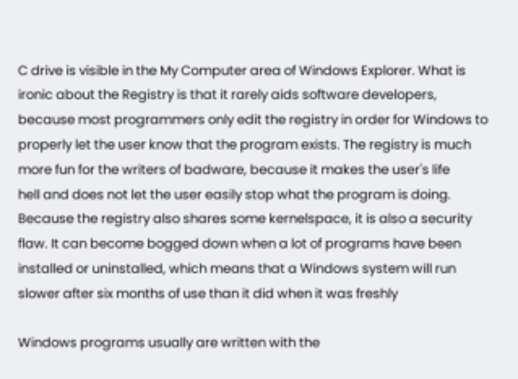C drive is visible in the My Computer area of Windows Explorer. What is
ironic about the Registry is that it rarely aids software developers,
because most programmers only edit the registry in order for Windows to
properly let the user know that the program exists. The registry is much
more fun for the writers of badware, because it makes the user's life
hell and does not let the user easily stop what the program is doing.
Because the registry also shares some kernelspace, it is also a security
flaw. It can become bogged down when a lot of programs have been
installed or uninstalled, which means that a Windows system will run
slower after six months of use than it did when it was freshly

Windows programs usually are written with the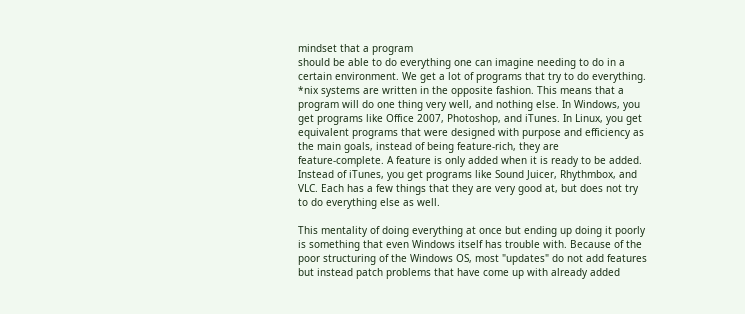mindset that a program
should be able to do everything one can imagine needing to do in a
certain environment. We get a lot of programs that try to do everything.
*nix systems are written in the opposite fashion. This means that a
program will do one thing very well, and nothing else. In Windows, you
get programs like Office 2007, Photoshop, and iTunes. In Linux, you get
equivalent programs that were designed with purpose and efficiency as
the main goals, instead of being feature-rich, they are
feature-complete. A feature is only added when it is ready to be added.
Instead of iTunes, you get programs like Sound Juicer, Rhythmbox, and
VLC. Each has a few things that they are very good at, but does not try
to do everything else as well.

This mentality of doing everything at once but ending up doing it poorly
is something that even Windows itself has trouble with. Because of the
poor structuring of the Windows OS, most "updates" do not add features
but instead patch problems that have come up with already added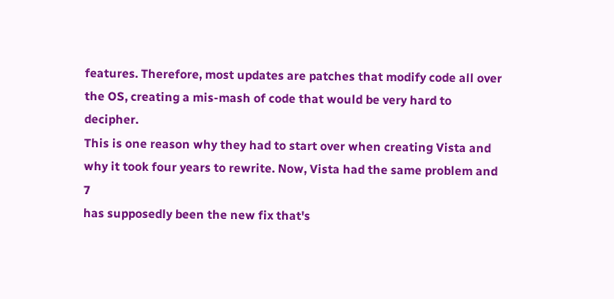features. Therefore, most updates are patches that modify code all over
the OS, creating a mis-mash of code that would be very hard to decipher.
This is one reason why they had to start over when creating Vista and
why it took four years to rewrite. Now, Vista had the same problem and 7
has supposedly been the new fix that's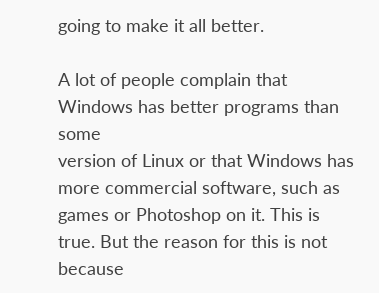going to make it all better.

A lot of people complain that Windows has better programs than some
version of Linux or that Windows has more commercial software, such as
games or Photoshop on it. This is true. But the reason for this is not
because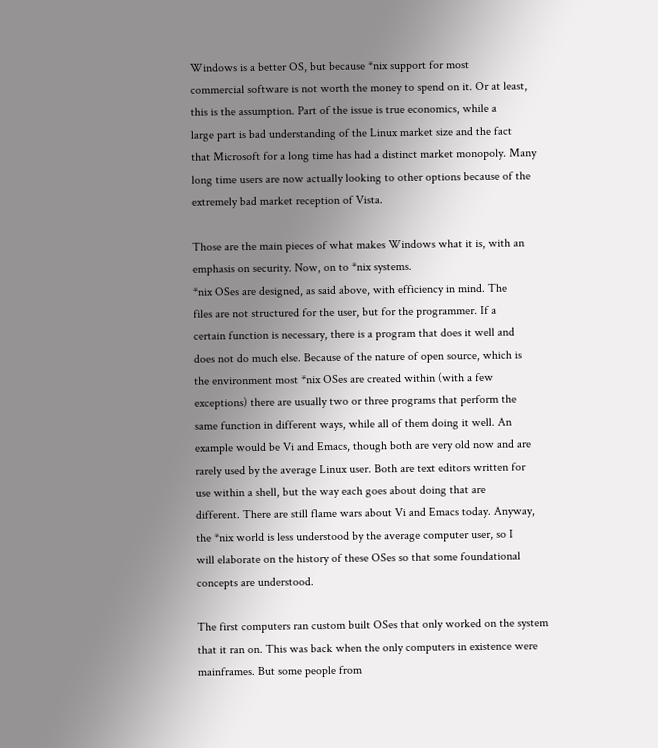Windows is a better OS, but because *nix support for most
commercial software is not worth the money to spend on it. Or at least,
this is the assumption. Part of the issue is true economics, while a
large part is bad understanding of the Linux market size and the fact
that Microsoft for a long time has had a distinct market monopoly. Many
long time users are now actually looking to other options because of the
extremely bad market reception of Vista.

Those are the main pieces of what makes Windows what it is, with an
emphasis on security. Now, on to *nix systems.
*nix OSes are designed, as said above, with efficiency in mind. The
files are not structured for the user, but for the programmer. If a
certain function is necessary, there is a program that does it well and
does not do much else. Because of the nature of open source, which is
the environment most *nix OSes are created within (with a few
exceptions) there are usually two or three programs that perform the
same function in different ways, while all of them doing it well. An
example would be Vi and Emacs, though both are very old now and are
rarely used by the average Linux user. Both are text editors written for
use within a shell, but the way each goes about doing that are
different. There are still flame wars about Vi and Emacs today. Anyway,
the *nix world is less understood by the average computer user, so I
will elaborate on the history of these OSes so that some foundational
concepts are understood.

The first computers ran custom built OSes that only worked on the system
that it ran on. This was back when the only computers in existence were
mainframes. But some people from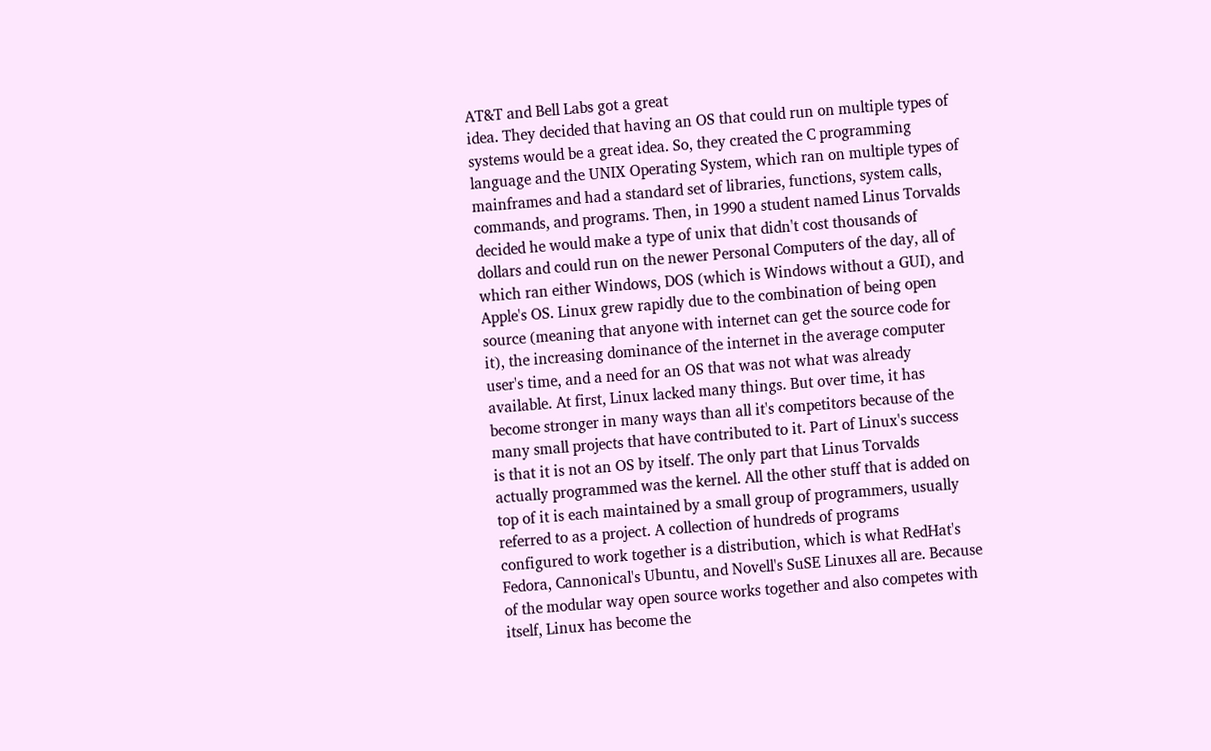AT&T and Bell Labs got a great
idea. They decided that having an OS that could run on multiple types of
systems would be a great idea. So, they created the C programming
language and the UNIX Operating System, which ran on multiple types of
mainframes and had a standard set of libraries, functions, system calls,
commands, and programs. Then, in 1990 a student named Linus Torvalds
decided he would make a type of unix that didn't cost thousands of
dollars and could run on the newer Personal Computers of the day, all of
which ran either Windows, DOS (which is Windows without a GUI), and
Apple's OS. Linux grew rapidly due to the combination of being open
source (meaning that anyone with internet can get the source code for
it), the increasing dominance of the internet in the average computer
user's time, and a need for an OS that was not what was already
available. At first, Linux lacked many things. But over time, it has
become stronger in many ways than all it's competitors because of the
many small projects that have contributed to it. Part of Linux's success
is that it is not an OS by itself. The only part that Linus Torvalds
actually programmed was the kernel. All the other stuff that is added on
top of it is each maintained by a small group of programmers, usually
referred to as a project. A collection of hundreds of programs
configured to work together is a distribution, which is what RedHat's
Fedora, Cannonical's Ubuntu, and Novell's SuSE Linuxes all are. Because
of the modular way open source works together and also competes with
itself, Linux has become the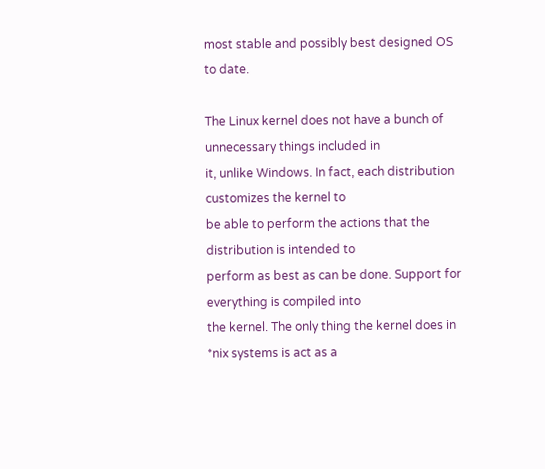most stable and possibly best designed OS
to date.

The Linux kernel does not have a bunch of unnecessary things included in
it, unlike Windows. In fact, each distribution customizes the kernel to
be able to perform the actions that the distribution is intended to
perform as best as can be done. Support for everything is compiled into
the kernel. The only thing the kernel does in *nix systems is act as a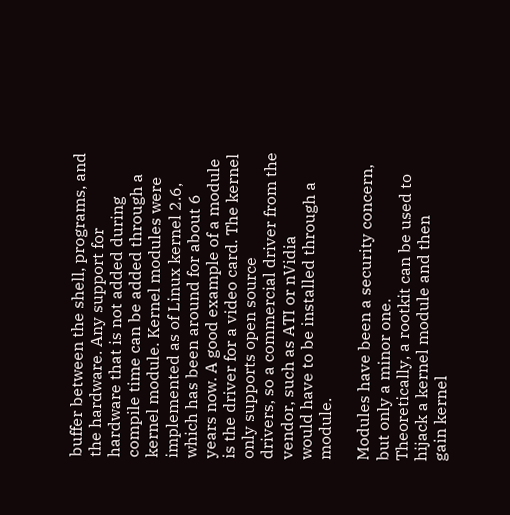buffer between the shell, programs, and the hardware. Any support for
hardware that is not added during compile time can be added through a
kernel module. Kernel modules were implemented as of Linux kernel 2.6,
which has been around for about 6 years now. A good example of a module
is the driver for a video card. The kernel only supports open source
drivers, so a commercial driver from the vendor, such as ATI or nVidia
would have to be installed through a module.

Modules have been a security concern, but only a minor one.
Theoretically, a rootkit can be used to hijack a kernel module and then
gain kernel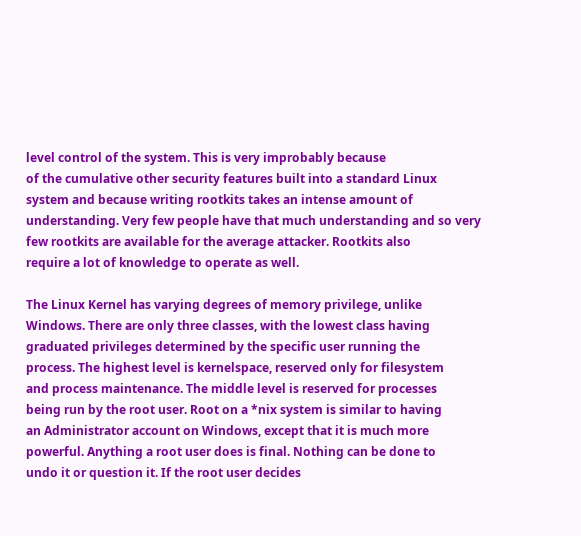level control of the system. This is very improbably because
of the cumulative other security features built into a standard Linux
system and because writing rootkits takes an intense amount of
understanding. Very few people have that much understanding and so very
few rootkits are available for the average attacker. Rootkits also
require a lot of knowledge to operate as well.

The Linux Kernel has varying degrees of memory privilege, unlike
Windows. There are only three classes, with the lowest class having
graduated privileges determined by the specific user running the
process. The highest level is kernelspace, reserved only for filesystem
and process maintenance. The middle level is reserved for processes
being run by the root user. Root on a *nix system is similar to having
an Administrator account on Windows, except that it is much more
powerful. Anything a root user does is final. Nothing can be done to
undo it or question it. If the root user decides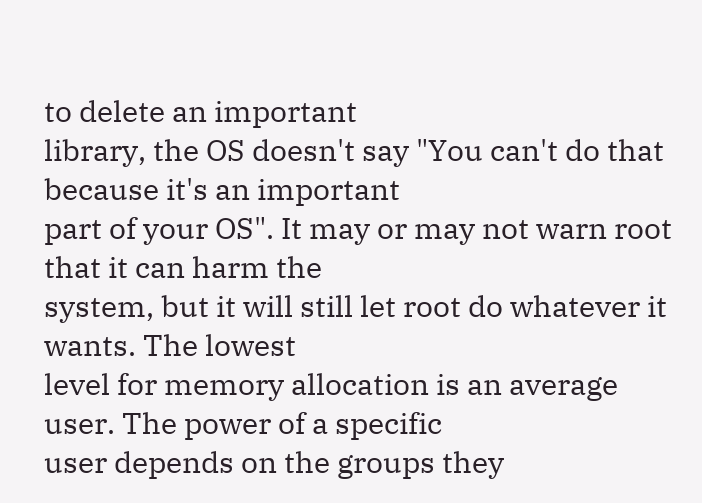to delete an important
library, the OS doesn't say "You can't do that because it's an important
part of your OS". It may or may not warn root that it can harm the
system, but it will still let root do whatever it wants. The lowest
level for memory allocation is an average user. The power of a specific
user depends on the groups they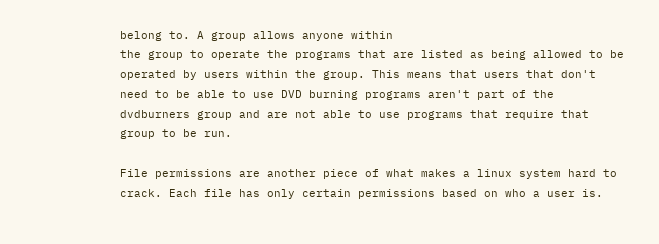belong to. A group allows anyone within
the group to operate the programs that are listed as being allowed to be
operated by users within the group. This means that users that don't
need to be able to use DVD burning programs aren't part of the
dvdburners group and are not able to use programs that require that
group to be run.

File permissions are another piece of what makes a linux system hard to
crack. Each file has only certain permissions based on who a user is.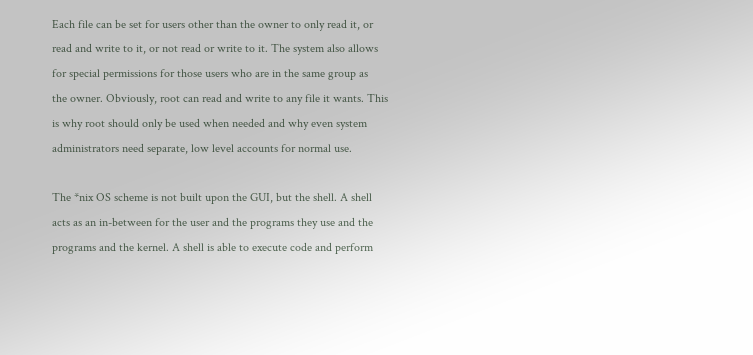Each file can be set for users other than the owner to only read it, or
read and write to it, or not read or write to it. The system also allows
for special permissions for those users who are in the same group as
the owner. Obviously, root can read and write to any file it wants. This
is why root should only be used when needed and why even system
administrators need separate, low level accounts for normal use.

The *nix OS scheme is not built upon the GUI, but the shell. A shell
acts as an in-between for the user and the programs they use and the
programs and the kernel. A shell is able to execute code and perform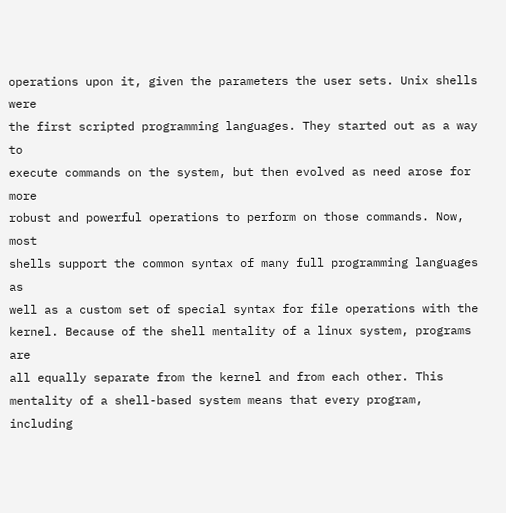operations upon it, given the parameters the user sets. Unix shells were
the first scripted programming languages. They started out as a way to
execute commands on the system, but then evolved as need arose for more
robust and powerful operations to perform on those commands. Now, most
shells support the common syntax of many full programming languages as
well as a custom set of special syntax for file operations with the
kernel. Because of the shell mentality of a linux system, programs are
all equally separate from the kernel and from each other. This
mentality of a shell-based system means that every program, including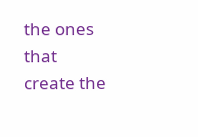the ones that create the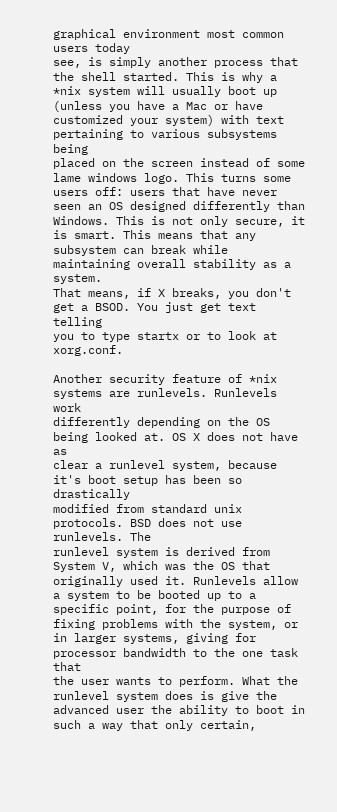graphical environment most common users today
see, is simply another process that the shell started. This is why a
*nix system will usually boot up (unless you have a Mac or have
customized your system) with text pertaining to various subsystems being
placed on the screen instead of some lame windows logo. This turns some
users off: users that have never seen an OS designed differently than
Windows. This is not only secure, it is smart. This means that any
subsystem can break while maintaining overall stability as a system.
That means, if X breaks, you don't get a BSOD. You just get text telling
you to type startx or to look at xorg.conf.

Another security feature of *nix systems are runlevels. Runlevels work
differently depending on the OS being looked at. OS X does not have as
clear a runlevel system, because it's boot setup has been so drastically
modified from standard unix protocols. BSD does not use runlevels. The
runlevel system is derived from System V, which was the OS that
originally used it. Runlevels allow a system to be booted up to a
specific point, for the purpose of fixing problems with the system, or
in larger systems, giving for processor bandwidth to the one task that
the user wants to perform. What the runlevel system does is give the
advanced user the ability to boot in such a way that only certain,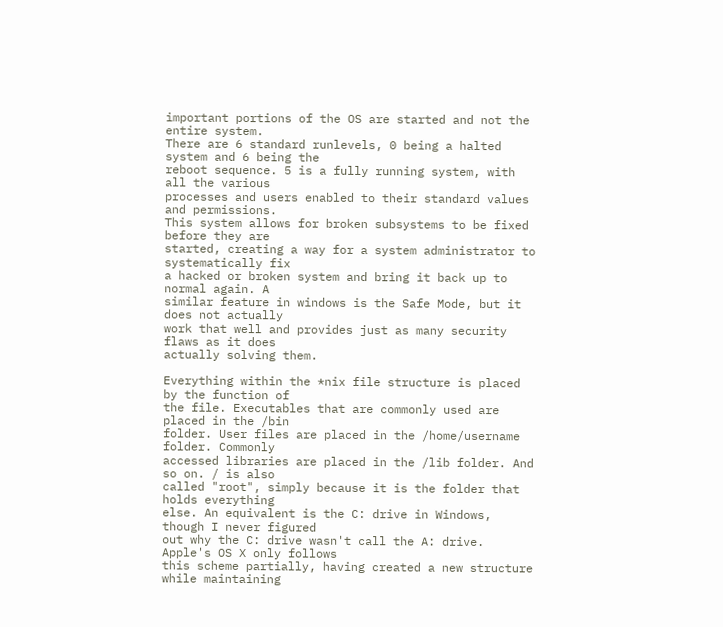important portions of the OS are started and not the entire system.
There are 6 standard runlevels, 0 being a halted system and 6 being the
reboot sequence. 5 is a fully running system, with all the various
processes and users enabled to their standard values and permissions.
This system allows for broken subsystems to be fixed before they are
started, creating a way for a system administrator to systematically fix
a hacked or broken system and bring it back up to normal again. A
similar feature in windows is the Safe Mode, but it does not actually
work that well and provides just as many security flaws as it does
actually solving them.

Everything within the *nix file structure is placed by the function of
the file. Executables that are commonly used are placed in the /bin
folder. User files are placed in the /home/username folder. Commonly
accessed libraries are placed in the /lib folder. And so on. / is also
called "root", simply because it is the folder that holds everything
else. An equivalent is the C: drive in Windows, though I never figured
out why the C: drive wasn't call the A: drive. Apple's OS X only follows
this scheme partially, having created a new structure while maintaining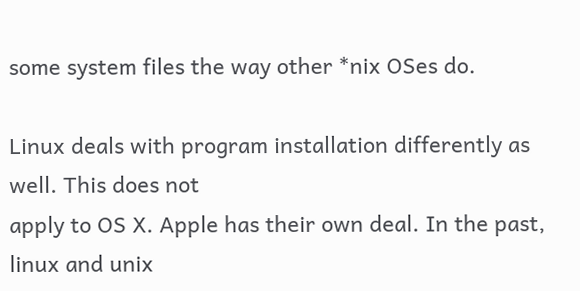some system files the way other *nix OSes do.

Linux deals with program installation differently as well. This does not
apply to OS X. Apple has their own deal. In the past, linux and unix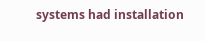systems had installation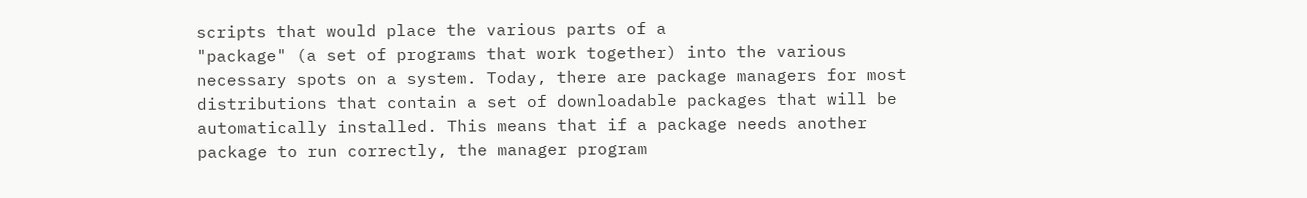scripts that would place the various parts of a
"package" (a set of programs that work together) into the various
necessary spots on a system. Today, there are package managers for most
distributions that contain a set of downloadable packages that will be
automatically installed. This means that if a package needs another
package to run correctly, the manager program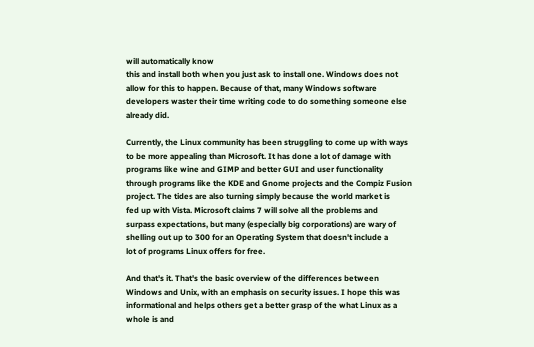will automatically know
this and install both when you just ask to install one. Windows does not
allow for this to happen. Because of that, many Windows software
developers waster their time writing code to do something someone else
already did.

Currently, the Linux community has been struggling to come up with ways
to be more appealing than Microsoft. It has done a lot of damage with
programs like wine and GIMP and better GUI and user functionality
through programs like the KDE and Gnome projects and the Compiz Fusion
project. The tides are also turning simply because the world market is
fed up with Vista. Microsoft claims 7 will solve all the problems and
surpass expectations, but many (especially big corporations) are wary of
shelling out up to 300 for an Operating System that doesn't include a
lot of programs Linux offers for free.

And that's it. That's the basic overview of the differences between
Windows and Unix, with an emphasis on security issues. I hope this was
informational and helps others get a better grasp of the what Linux as a
whole is and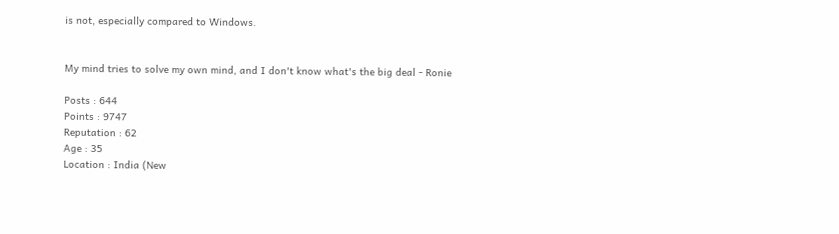is not, especially compared to Windows.


My mind tries to solve my own mind, and I don't know what's the big deal - Ronie

Posts : 644
Points : 9747
Reputation : 62
Age : 35
Location : India (New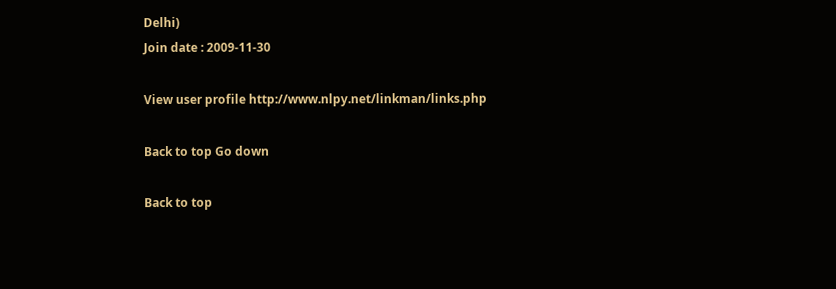Delhi)
Join date : 2009-11-30

View user profile http://www.nlpy.net/linkman/links.php

Back to top Go down

Back to top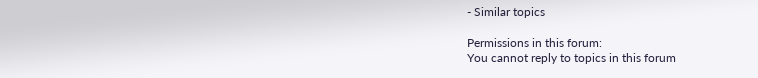- Similar topics

Permissions in this forum:
You cannot reply to topics in this forum